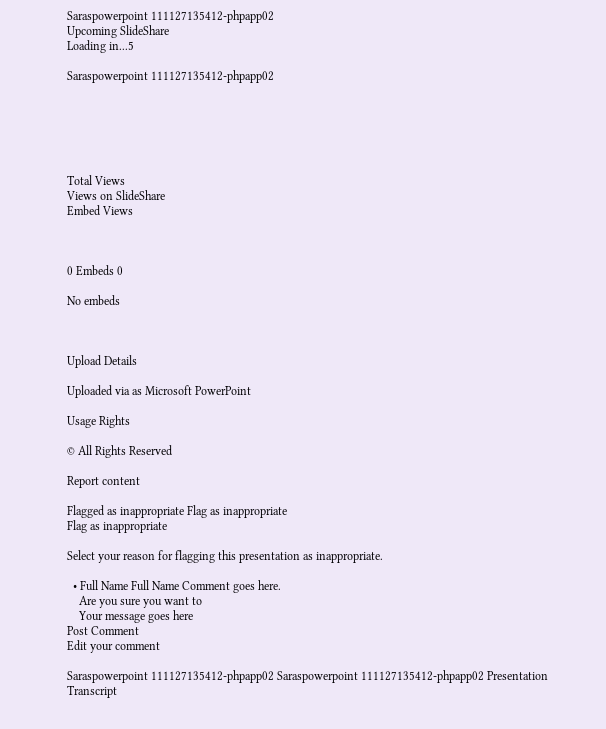Saraspowerpoint 111127135412-phpapp02
Upcoming SlideShare
Loading in...5

Saraspowerpoint 111127135412-phpapp02






Total Views
Views on SlideShare
Embed Views



0 Embeds 0

No embeds



Upload Details

Uploaded via as Microsoft PowerPoint

Usage Rights

© All Rights Reserved

Report content

Flagged as inappropriate Flag as inappropriate
Flag as inappropriate

Select your reason for flagging this presentation as inappropriate.

  • Full Name Full Name Comment goes here.
    Are you sure you want to
    Your message goes here
Post Comment
Edit your comment

Saraspowerpoint 111127135412-phpapp02 Saraspowerpoint 111127135412-phpapp02 Presentation Transcript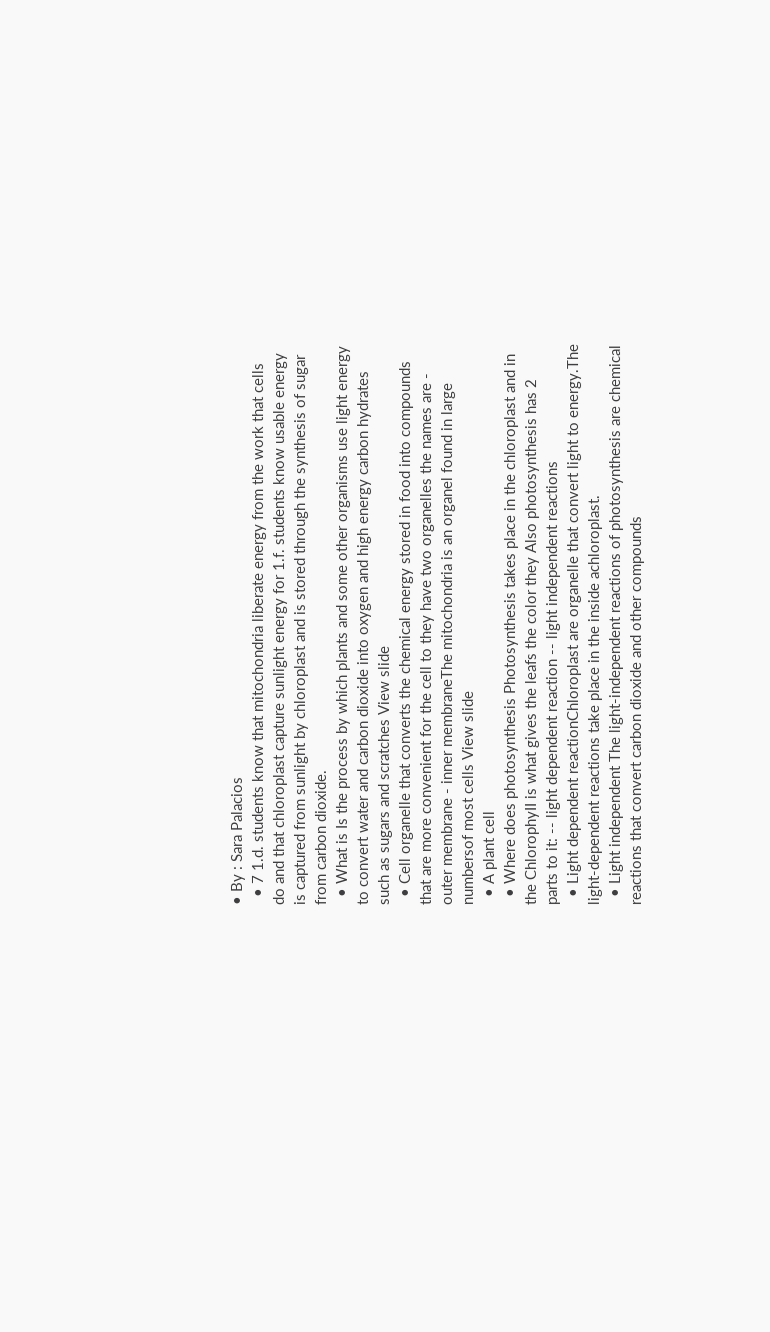• By : Sara Palacios
  • 7 1.d. students know that mitochondria liberate energy from the work that cells do and that chloroplast capture sunlight energy for 1.f. students know usable energy is captured from sunlight by chloroplast and is stored through the synthesis of sugar from carbon dioxide.
  • What is Is the process by which plants and some other organisms use light energy to convert water and carbon dioxide into oxygen and high energy carbon hydrates such as sugars and scratches View slide
  • Cell organelle that converts the chemical energy stored in food into compounds that are more convenient for the cell to they have two organelles the names are - outer membrane - inner membraneThe mitochondria is an organel found in large numbersof most cells View slide
  • A plant cell
  • Where does photosynthesis Photosynthesis takes place in the chloroplast and in the ChlorophyII is what gives the leafs the color they Also photosynthesis has 2 parts to it: -- light dependent reaction -- light independent reactions
  • Light dependent reactionChloroplast are organelle that convert light to energy.The light-dependent reactions take place in the inside achloroplast.
  • Light independent The light-independent reactions of photosynthesis are chemical reactions that convert carbon dioxide and other compounds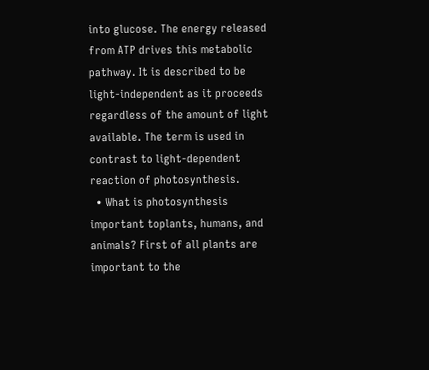into glucose. The energy released from ATP drives this metabolic pathway. It is described to be light-independent as it proceeds regardless of the amount of light available. The term is used in contrast to light-dependent reaction of photosynthesis.
  • What is photosynthesis important toplants, humans, and animals? First of all plants are important to the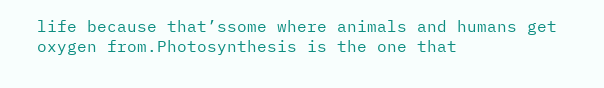life because that’ssome where animals and humans get oxygen from.Photosynthesis is the one that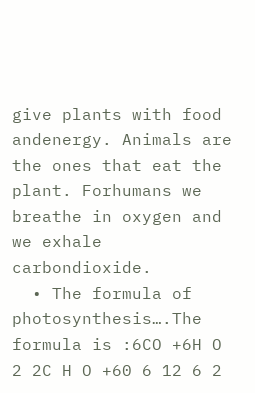give plants with food andenergy. Animals are the ones that eat the plant. Forhumans we breathe in oxygen and we exhale carbondioxide.
  • The formula of photosynthesis….The formula is :6CO +6H O 2 2C H O +60 6 12 6 2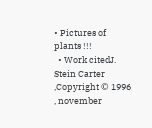• Pictures of plants !!!
  • Work citedJ. Stein Carter ,Copyright © 1996 , november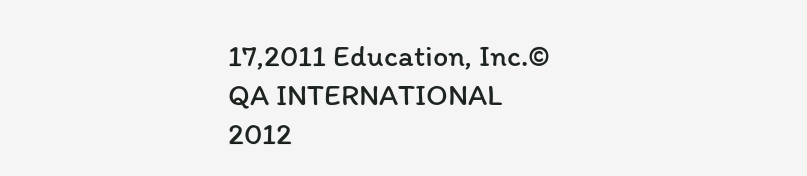17,2011 Education, Inc.© QA INTERNATIONAL 2012